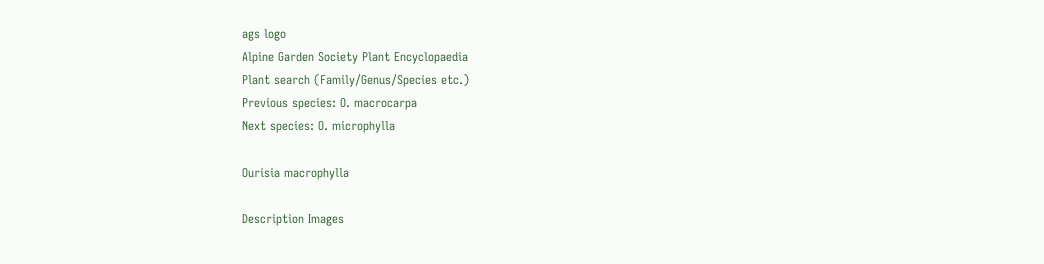ags logo
Alpine Garden Society Plant Encyclopaedia
Plant search (Family/Genus/Species etc.)
Previous species: O. macrocarpa
Next species: O. microphylla

Ourisia macrophylla

Description Images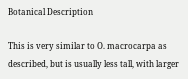Botanical Description

This is very similar to O. macrocarpa as described, but is usually less tall, with larger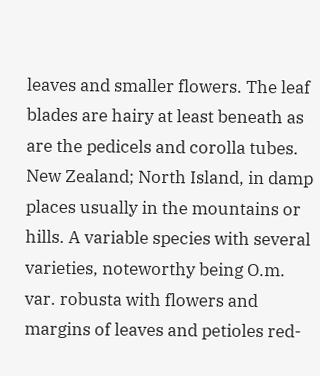leaves and smaller flowers. The leaf blades are hairy at least beneath as are the pedicels and corolla tubes. New Zealand; North Island, in damp places usually in the mountains or hills. A variable species with several varieties, noteworthy being O.m. var. robusta with flowers and margins of leaves and petioles red-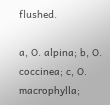flushed.

a, O. alpina; b, O. coccinea; c, O. macrophylla;